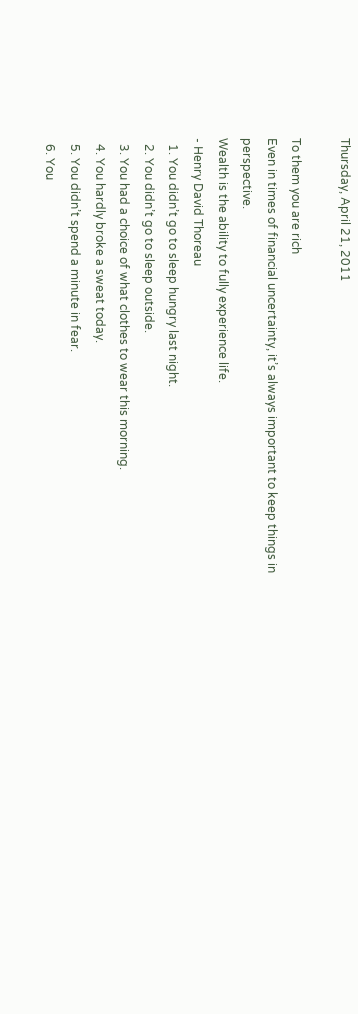Thursday, April 21, 2011

To them you are rich
Even in times of financial uncertainty, it’s always important to keep things in perspective.
Wealth is the ability to fully experience life.
- Henry David Thoreau
  1. You didn’t go to sleep hungry last night.
  2. You didn’t go to sleep outside.
  3. You had a choice of what clothes to wear this morning.
  4. You hardly broke a sweat today.
  5. You didn’t spend a minute in fear.
  6. You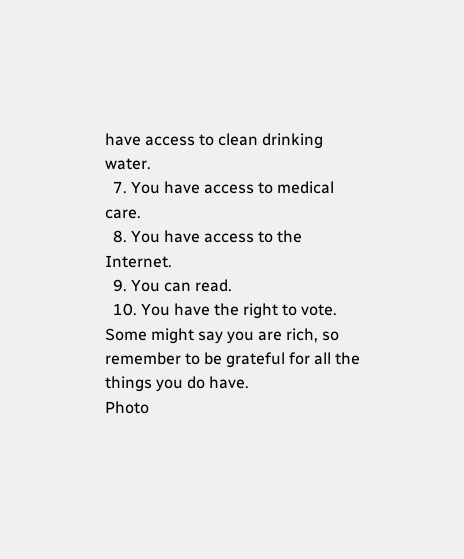have access to clean drinking water.
  7. You have access to medical care.
  8. You have access to the Internet.
  9. You can read.
  10. You have the right to vote.
Some might say you are rich, so remember to be grateful for all the things you do have.
Photo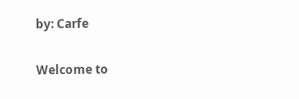by: Carfe

Welcome to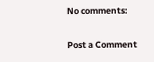No comments:

Post a Comment